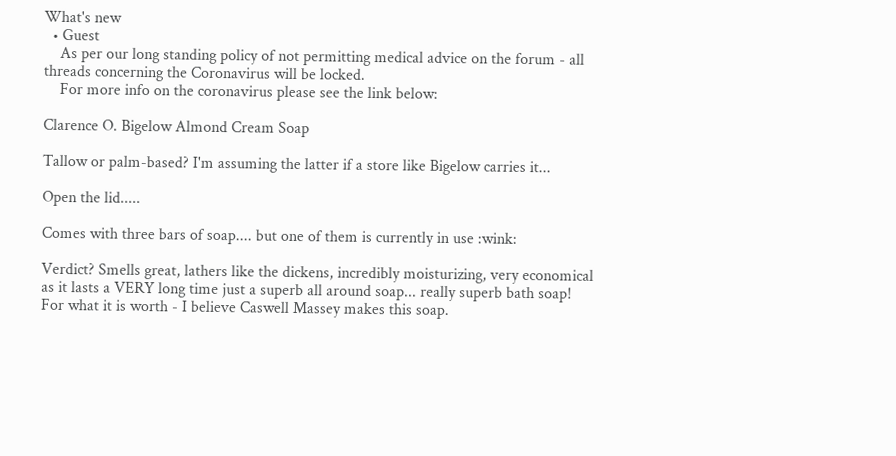What's new
  • Guest
    As per our long standing policy of not permitting medical advice on the forum - all threads concerning the Coronavirus will be locked.
    For more info on the coronavirus please see the link below:

Clarence O. Bigelow Almond Cream Soap

Tallow or palm-based? I'm assuming the latter if a store like Bigelow carries it...

Open the lid.....

Comes with three bars of soap.... but one of them is currently in use :wink:

Verdict? Smells great, lathers like the dickens, incredibly moisturizing, very economical as it lasts a VERY long time just a superb all around soap... really superb bath soap! For what it is worth - I believe Caswell Massey makes this soap.